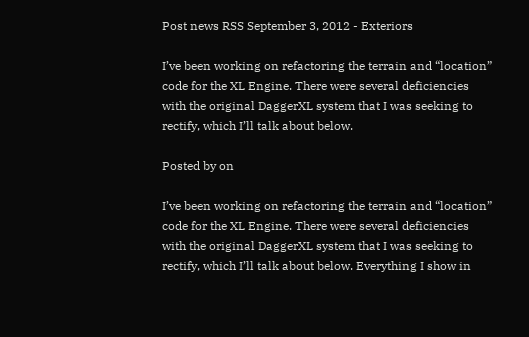Post news RSS September 3, 2012 - Exteriors

I’ve been working on refactoring the terrain and “location” code for the XL Engine. There were several deficiencies with the original DaggerXL system that I was seeking to rectify, which I’ll talk about below.

Posted by on

I’ve been working on refactoring the terrain and “location” code for the XL Engine. There were several deficiencies with the original DaggerXL system that I was seeking to rectify, which I’ll talk about below. Everything I show in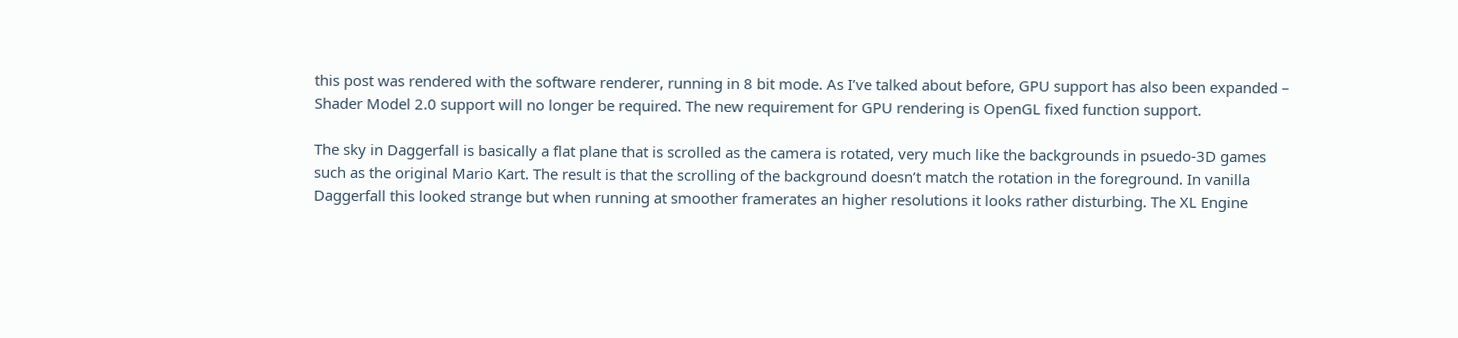this post was rendered with the software renderer, running in 8 bit mode. As I’ve talked about before, GPU support has also been expanded – Shader Model 2.0 support will no longer be required. The new requirement for GPU rendering is OpenGL fixed function support.

The sky in Daggerfall is basically a flat plane that is scrolled as the camera is rotated, very much like the backgrounds in psuedo-3D games such as the original Mario Kart. The result is that the scrolling of the background doesn’t match the rotation in the foreground. In vanilla Daggerfall this looked strange but when running at smoother framerates an higher resolutions it looks rather disturbing. The XL Engine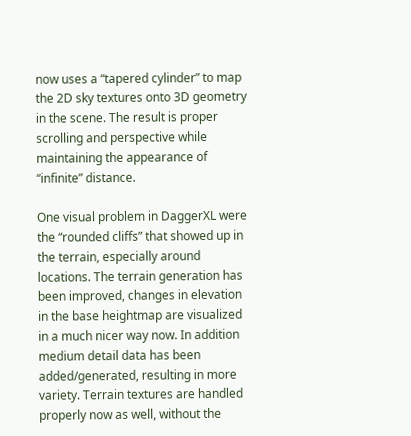now uses a “tapered cylinder” to map the 2D sky textures onto 3D geometry in the scene. The result is proper scrolling and perspective while maintaining the appearance of “infinite” distance.

One visual problem in DaggerXL were the “rounded cliffs” that showed up in the terrain, especially around locations. The terrain generation has been improved, changes in elevation in the base heightmap are visualized in a much nicer way now. In addition medium detail data has been added/generated, resulting in more variety. Terrain textures are handled properly now as well, without the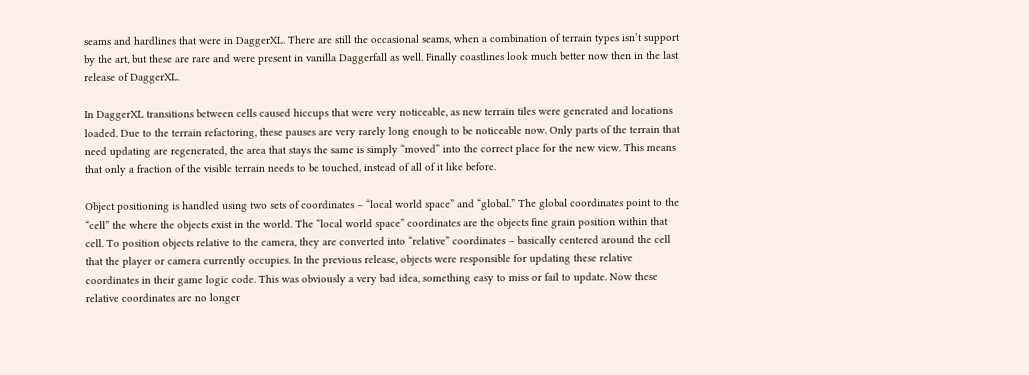seams and hardlines that were in DaggerXL. There are still the occasional seams, when a combination of terrain types isn’t support by the art, but these are rare and were present in vanilla Daggerfall as well. Finally coastlines look much better now then in the last release of DaggerXL.

In DaggerXL transitions between cells caused hiccups that were very noticeable, as new terrain tiles were generated and locations loaded. Due to the terrain refactoring, these pauses are very rarely long enough to be noticeable now. Only parts of the terrain that need updating are regenerated, the area that stays the same is simply “moved” into the correct place for the new view. This means that only a fraction of the visible terrain needs to be touched, instead of all of it like before.

Object positioning is handled using two sets of coordinates – “local world space” and “global.” The global coordinates point to the “cell” the where the objects exist in the world. The “local world space” coordinates are the objects fine grain position within that cell. To position objects relative to the camera, they are converted into “relative” coordinates – basically centered around the cell that the player or camera currently occupies. In the previous release, objects were responsible for updating these relative coordinates in their game logic code. This was obviously a very bad idea, something easy to miss or fail to update. Now these relative coordinates are no longer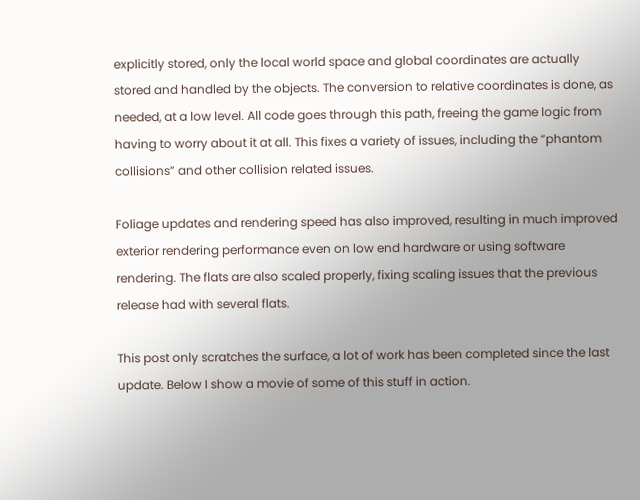explicitly stored, only the local world space and global coordinates are actually stored and handled by the objects. The conversion to relative coordinates is done, as needed, at a low level. All code goes through this path, freeing the game logic from having to worry about it at all. This fixes a variety of issues, including the “phantom collisions” and other collision related issues.

Foliage updates and rendering speed has also improved, resulting in much improved exterior rendering performance even on low end hardware or using software rendering. The flats are also scaled properly, fixing scaling issues that the previous release had with several flats.

This post only scratches the surface, a lot of work has been completed since the last update. Below I show a movie of some of this stuff in action.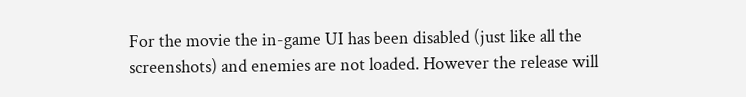For the movie the in-game UI has been disabled (just like all the screenshots) and enemies are not loaded. However the release will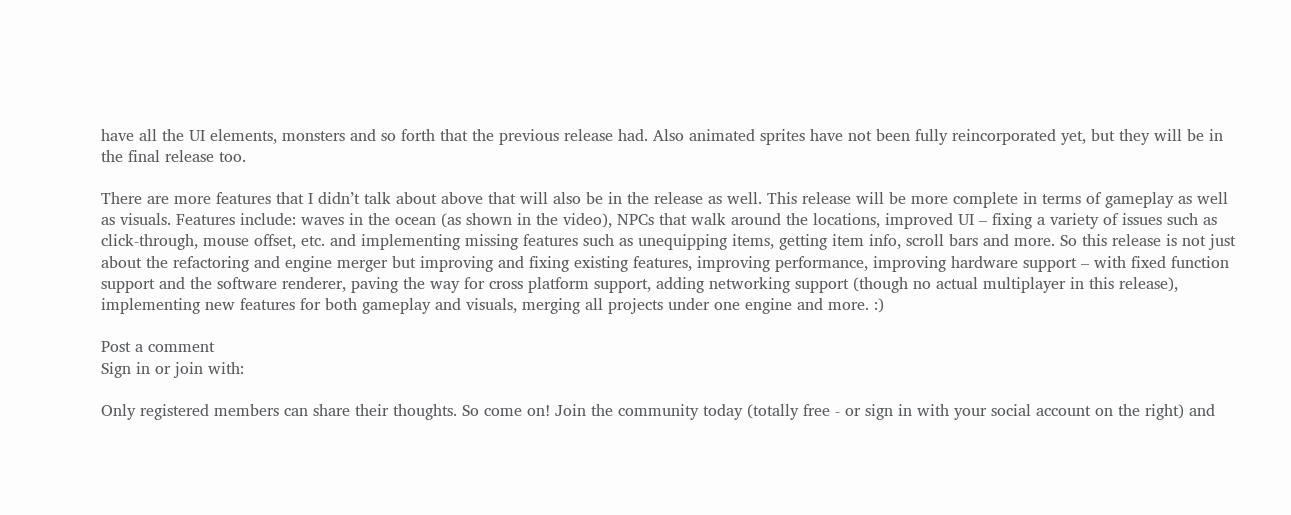have all the UI elements, monsters and so forth that the previous release had. Also animated sprites have not been fully reincorporated yet, but they will be in the final release too.

There are more features that I didn’t talk about above that will also be in the release as well. This release will be more complete in terms of gameplay as well as visuals. Features include: waves in the ocean (as shown in the video), NPCs that walk around the locations, improved UI – fixing a variety of issues such as click-through, mouse offset, etc. and implementing missing features such as unequipping items, getting item info, scroll bars and more. So this release is not just about the refactoring and engine merger but improving and fixing existing features, improving performance, improving hardware support – with fixed function support and the software renderer, paving the way for cross platform support, adding networking support (though no actual multiplayer in this release), implementing new features for both gameplay and visuals, merging all projects under one engine and more. :)

Post a comment
Sign in or join with:

Only registered members can share their thoughts. So come on! Join the community today (totally free - or sign in with your social account on the right) and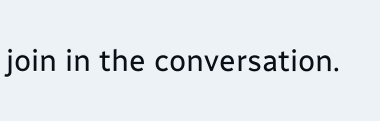join in the conversation.